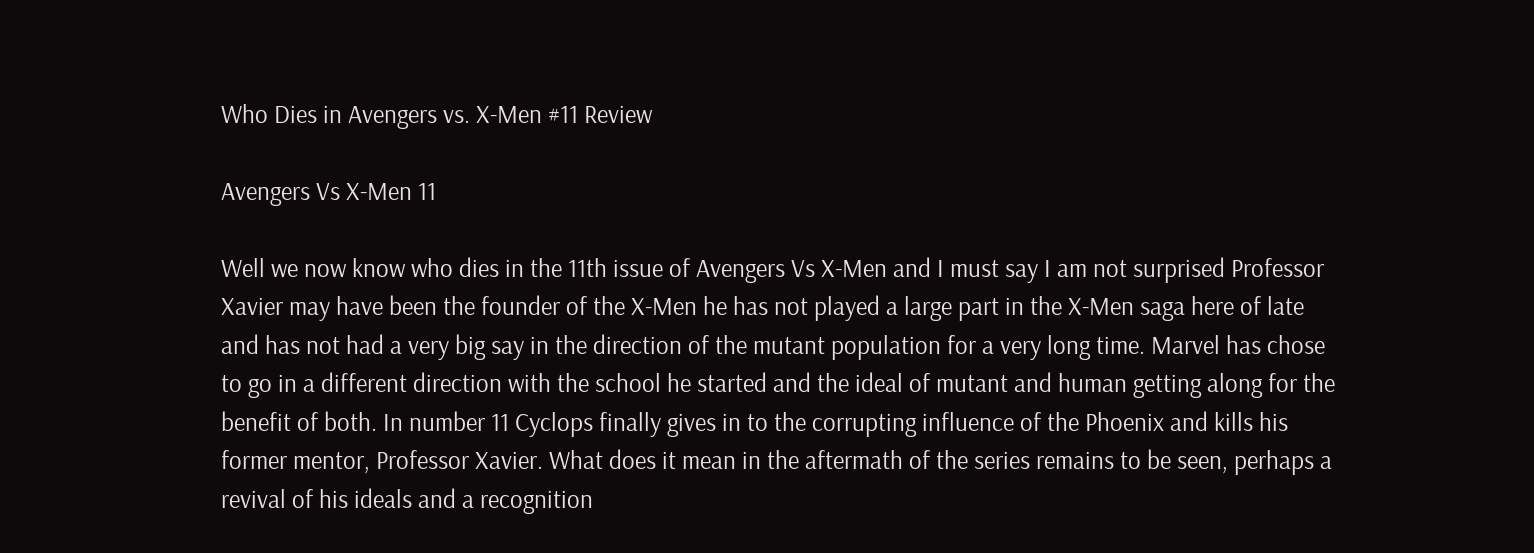Who Dies in Avengers vs. X-Men #11 Review

Avengers Vs X-Men 11

Well we now know who dies in the 11th issue of Avengers Vs X-Men and I must say I am not surprised Professor Xavier may have been the founder of the X-Men he has not played a large part in the X-Men saga here of late and has not had a very big say in the direction of the mutant population for a very long time. Marvel has chose to go in a different direction with the school he started and the ideal of mutant and human getting along for the benefit of both. In number 11 Cyclops finally gives in to the corrupting influence of the Phoenix and kills his former mentor, Professor Xavier. What does it mean in the aftermath of the series remains to be seen, perhaps a revival of his ideals and a recognition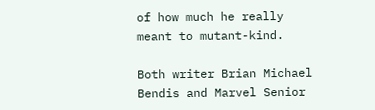of how much he really meant to mutant-kind.

Both writer Brian Michael Bendis and Marvel Senior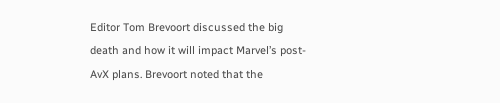Editor Tom Brevoort discussed the big death and how it will impact Marvel’s post-AvX plans. Brevoort noted that the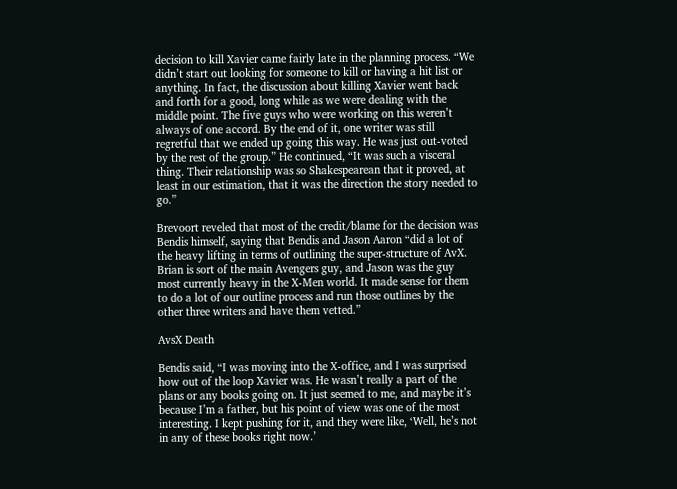decision to kill Xavier came fairly late in the planning process. “We didn’t start out looking for someone to kill or having a hit list or anything. In fact, the discussion about killing Xavier went back and forth for a good, long while as we were dealing with the middle point. The five guys who were working on this weren’t always of one accord. By the end of it, one writer was still regretful that we ended up going this way. He was just out-voted by the rest of the group.” He continued, “It was such a visceral thing. Their relationship was so Shakespearean that it proved, at least in our estimation, that it was the direction the story needed to go.”

Brevoort reveled that most of the credit/blame for the decision was Bendis himself, saying that Bendis and Jason Aaron “did a lot of the heavy lifting in terms of outlining the super-structure of AvX. Brian is sort of the main Avengers guy, and Jason was the guy most currently heavy in the X-Men world. It made sense for them to do a lot of our outline process and run those outlines by the other three writers and have them vetted.”

AvsX Death

Bendis said, “I was moving into the X-office, and I was surprised how out of the loop Xavier was. He wasn’t really a part of the plans or any books going on. It just seemed to me, and maybe it’s because I’m a father, but his point of view was one of the most interesting. I kept pushing for it, and they were like, ‘Well, he’s not in any of these books right now.’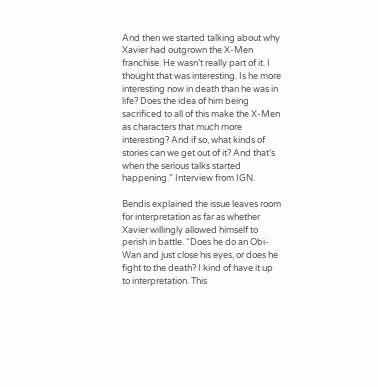And then we started talking about why Xavier had outgrown the X-Men franchise. He wasn’t really part of it. I thought that was interesting. Is he more interesting now in death than he was in life? Does the idea of him being sacrificed to all of this make the X-Men as characters that much more interesting? And if so, what kinds of stories can we get out of it? And that’s when the serious talks started happening.” Interview from IGN.

Bendis explained the issue leaves room for interpretation as far as whether Xavier willingly allowed himself to perish in battle. “Does he do an Obi-Wan and just close his eyes, or does he fight to the death? I kind of have it up to interpretation. This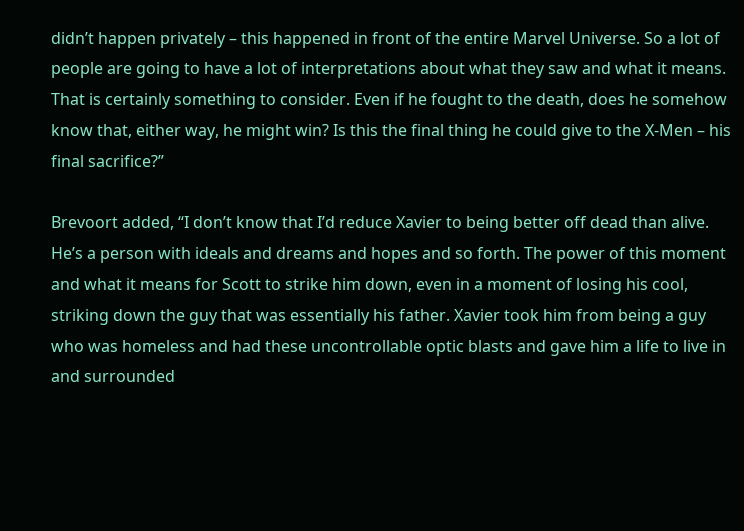didn’t happen privately – this happened in front of the entire Marvel Universe. So a lot of people are going to have a lot of interpretations about what they saw and what it means. That is certainly something to consider. Even if he fought to the death, does he somehow know that, either way, he might win? Is this the final thing he could give to the X-Men – his final sacrifice?”

Brevoort added, “I don’t know that I’d reduce Xavier to being better off dead than alive. He’s a person with ideals and dreams and hopes and so forth. The power of this moment and what it means for Scott to strike him down, even in a moment of losing his cool, striking down the guy that was essentially his father. Xavier took him from being a guy who was homeless and had these uncontrollable optic blasts and gave him a life to live in and surrounded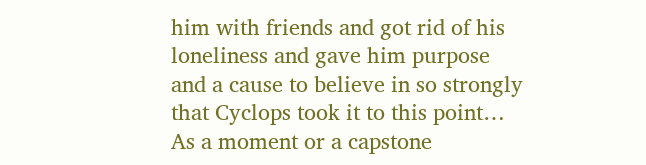him with friends and got rid of his loneliness and gave him purpose and a cause to believe in so strongly that Cyclops took it to this point… As a moment or a capstone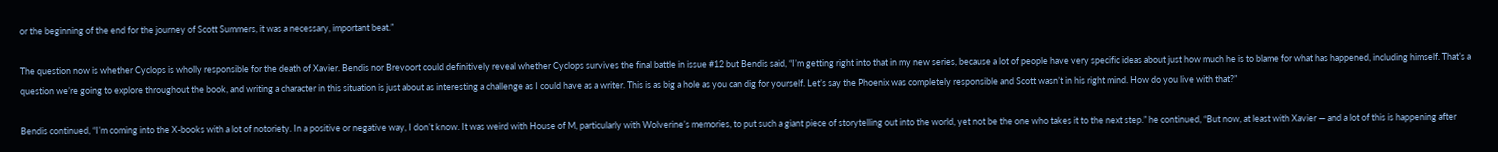or the beginning of the end for the journey of Scott Summers, it was a necessary, important beat.”

The question now is whether Cyclops is wholly responsible for the death of Xavier. Bendis nor Brevoort could definitively reveal whether Cyclops survives the final battle in issue #12 but Bendis said, “I’m getting right into that in my new series, because a lot of people have very specific ideas about just how much he is to blame for what has happened, including himself. That’s a question we’re going to explore throughout the book, and writing a character in this situation is just about as interesting a challenge as I could have as a writer. This is as big a hole as you can dig for yourself. Let’s say the Phoenix was completely responsible and Scott wasn’t in his right mind. How do you live with that?”

Bendis continued, “I’m coming into the X-books with a lot of notoriety. In a positive or negative way, I don’t know. It was weird with House of M, particularly with Wolverine’s memories, to put such a giant piece of storytelling out into the world, yet not be the one who takes it to the next step.” he continued, “But now, at least with Xavier — and a lot of this is happening after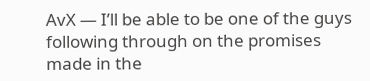AvX — I’ll be able to be one of the guys following through on the promises made in the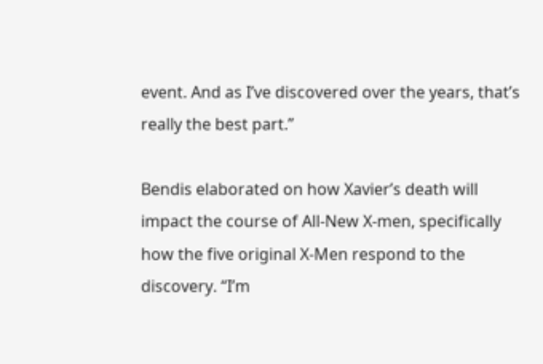event. And as I’ve discovered over the years, that’s really the best part.”

Bendis elaborated on how Xavier’s death will impact the course of All-New X-men, specifically how the five original X-Men respond to the discovery. “I’m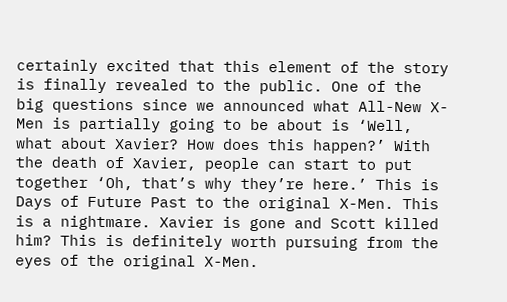certainly excited that this element of the story is finally revealed to the public. One of the big questions since we announced what All-New X-Men is partially going to be about is ‘Well, what about Xavier? How does this happen?’ With the death of Xavier, people can start to put together ‘Oh, that’s why they’re here.’ This is Days of Future Past to the original X-Men. This is a nightmare. Xavier is gone and Scott killed him? This is definitely worth pursuing from the eyes of the original X-Men.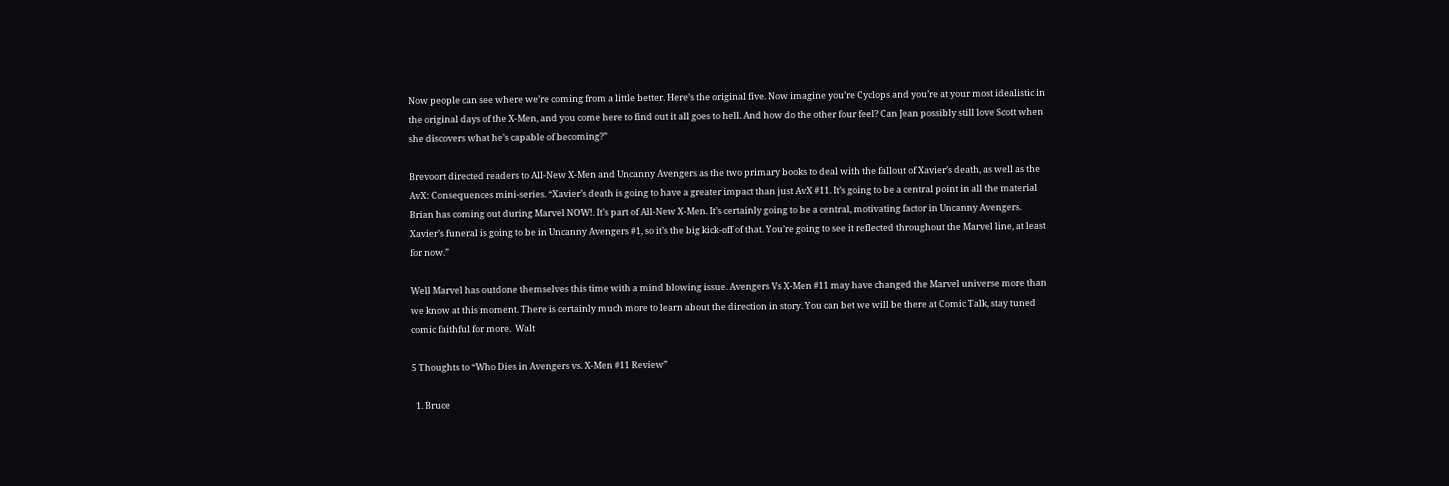Now people can see where we’re coming from a little better. Here’s the original five. Now imagine you’re Cyclops and you’re at your most idealistic in the original days of the X-Men, and you come here to find out it all goes to hell. And how do the other four feel? Can Jean possibly still love Scott when she discovers what he’s capable of becoming?”

Brevoort directed readers to All-New X-Men and Uncanny Avengers as the two primary books to deal with the fallout of Xavier’s death, as well as the AvX: Consequences mini-series. “Xavier’s death is going to have a greater impact than just AvX #11. It’s going to be a central point in all the material Brian has coming out during Marvel NOW!. It’s part of All-New X-Men. It’s certainly going to be a central, motivating factor in Uncanny Avengers. Xavier’s funeral is going to be in Uncanny Avengers #1, so it’s the big kick-off of that. You’re going to see it reflected throughout the Marvel line, at least for now.”

Well Marvel has outdone themselves this time with a mind blowing issue. Avengers Vs X-Men #11 may have changed the Marvel universe more than we know at this moment. There is certainly much more to learn about the direction in story. You can bet we will be there at Comic Talk, stay tuned comic faithful for more.  Walt

5 Thoughts to “Who Dies in Avengers vs. X-Men #11 Review”

  1. Bruce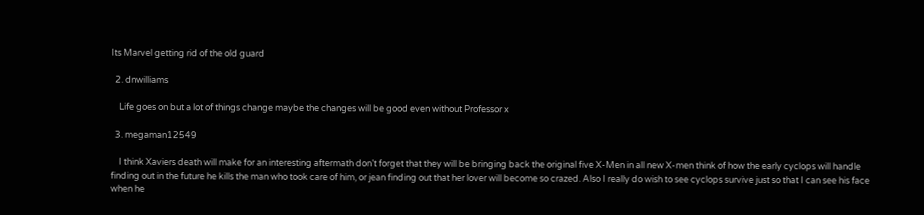Its Marvel getting rid of the old guard

  2. dnwilliams

    Life goes on but a lot of things change maybe the changes will be good even without Professor x

  3. megaman12549

    I think Xaviers death will make for an interesting aftermath don’t forget that they will be bringing back the original five X-Men in all new X-men think of how the early cyclops will handle finding out in the future he kills the man who took care of him, or jean finding out that her lover will become so crazed. Also I really do wish to see cyclops survive just so that I can see his face when he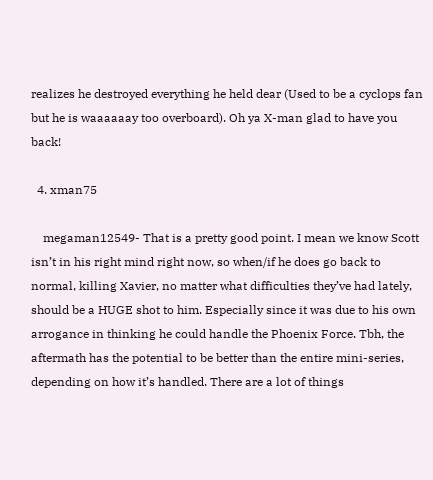realizes he destroyed everything he held dear (Used to be a cyclops fan but he is waaaaaay too overboard). Oh ya X-man glad to have you back!

  4. xman75

    megaman12549- That is a pretty good point. I mean we know Scott isn’t in his right mind right now, so when/if he does go back to normal, killing Xavier, no matter what difficulties they’ve had lately, should be a HUGE shot to him. Especially since it was due to his own arrogance in thinking he could handle the Phoenix Force. Tbh, the aftermath has the potential to be better than the entire mini-series, depending on how it’s handled. There are a lot of things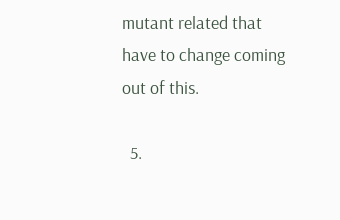mutant related that have to change coming out of this.

  5.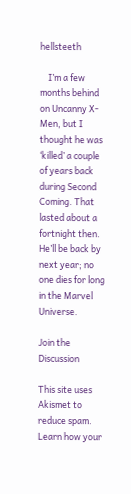hellsteeth

    I’m a few months behind on Uncanny X-Men, but I thought he was ‘killed’ a couple of years back during Second Coming. That lasted about a fortnight then. He’ll be back by next year; no one dies for long in the Marvel Universe.

Join the Discussion

This site uses Akismet to reduce spam. Learn how your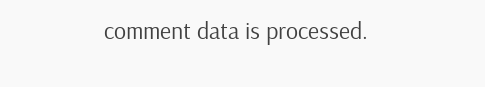comment data is processed.